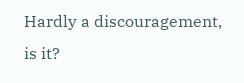Hardly a discouragement, is it?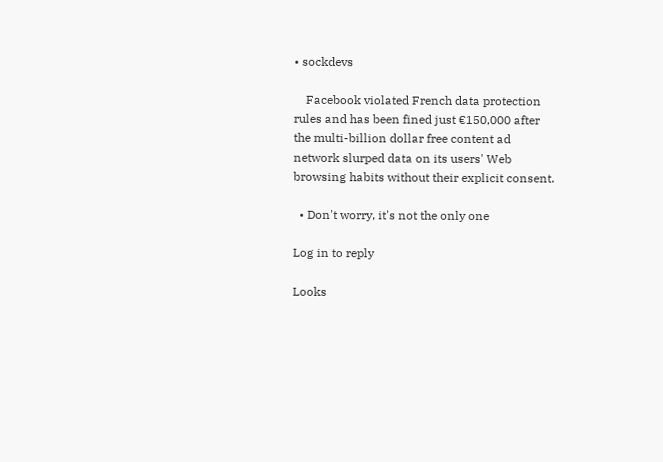• sockdevs

    Facebook violated French data protection rules and has been fined just €150,000 after the multi-billion dollar free content ad network slurped data on its users' Web browsing habits without their explicit consent.

  • Don't worry, it's not the only one

Log in to reply

Looks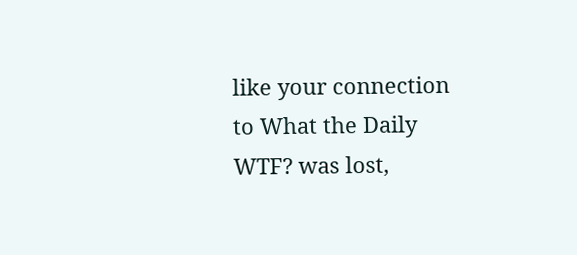like your connection to What the Daily WTF? was lost,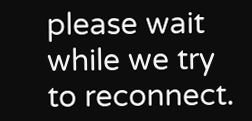please wait while we try to reconnect.